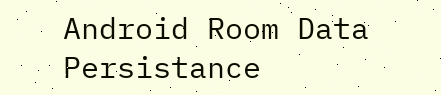Android Room Data Persistance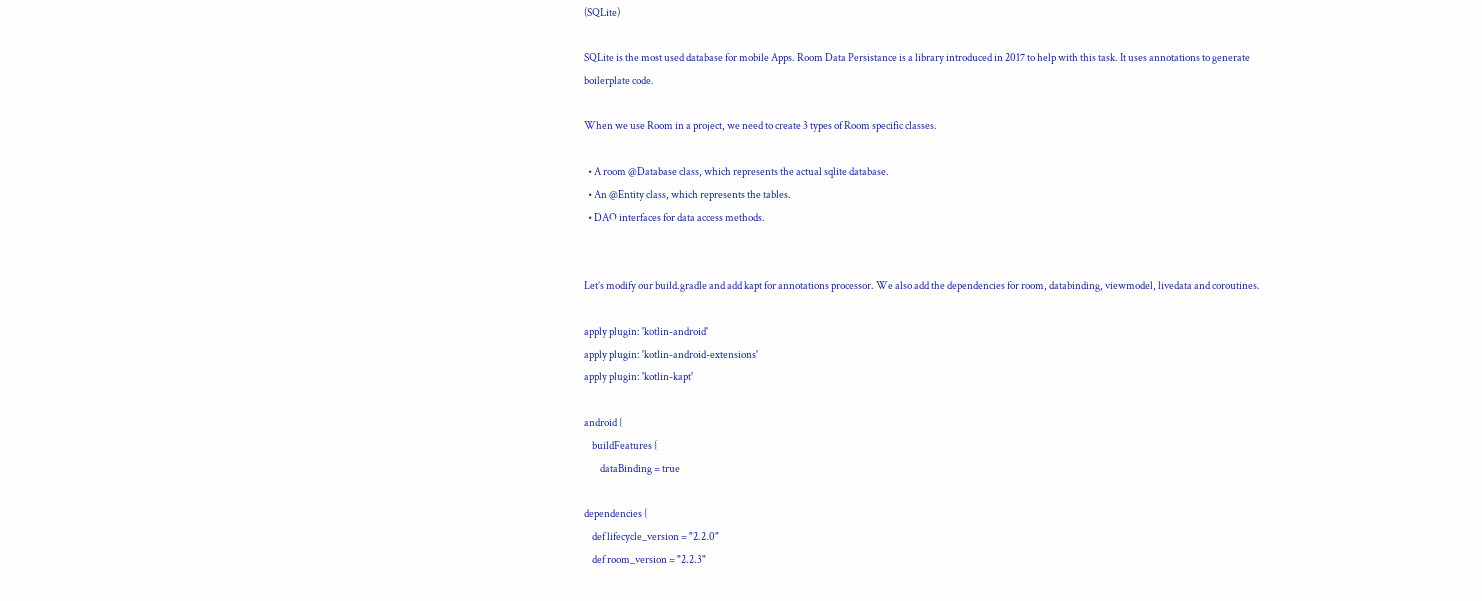(SQLite)

SQLite is the most used database for mobile Apps. Room Data Persistance is a library introduced in 2017 to help with this task. It uses annotations to generate boilerplate code.

When we use Room in a project, we need to create 3 types of Room specific classes.

  • A room @Database class, which represents the actual sqlite database.
  • An @Entity class, which represents the tables.
  • DAO interfaces for data access methods.


Let’s modify our build.gradle and add kapt for annotations processor. We also add the dependencies for room, databinding, viewmodel, livedata and coroutines.

apply plugin: 'kotlin-android'
apply plugin: 'kotlin-android-extensions'
apply plugin: 'kotlin-kapt'

android {
    buildFeatures {
        dataBinding = true

dependencies {
    def lifecycle_version = "2.2.0"
    def room_version = "2.2.3"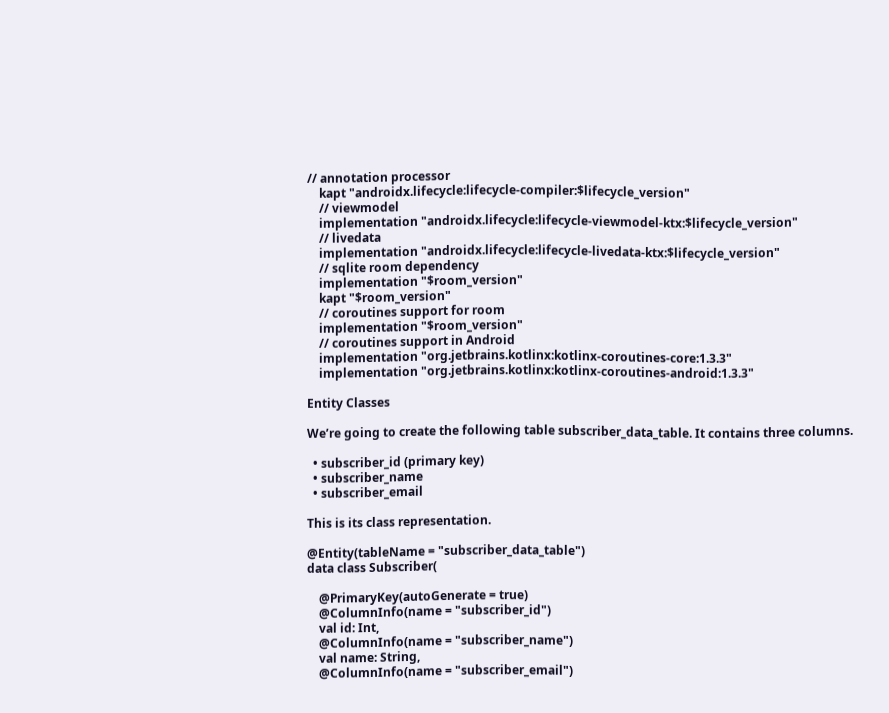// annotation processor
    kapt "androidx.lifecycle:lifecycle-compiler:$lifecycle_version"
    // viewmodel
    implementation "androidx.lifecycle:lifecycle-viewmodel-ktx:$lifecycle_version"
    // livedata
    implementation "androidx.lifecycle:lifecycle-livedata-ktx:$lifecycle_version"
    // sqlite room dependency
    implementation "$room_version"
    kapt "$room_version"
    // coroutines support for room
    implementation "$room_version"
    // coroutines support in Android
    implementation "org.jetbrains.kotlinx:kotlinx-coroutines-core:1.3.3"
    implementation "org.jetbrains.kotlinx:kotlinx-coroutines-android:1.3.3"

Entity Classes

We’re going to create the following table subscriber_data_table. It contains three columns.

  • subscriber_id (primary key)
  • subscriber_name
  • subscriber_email

This is its class representation.

@Entity(tableName = "subscriber_data_table")
data class Subscriber(

    @PrimaryKey(autoGenerate = true)
    @ColumnInfo(name = "subscriber_id")
    val id: Int,
    @ColumnInfo(name = "subscriber_name")
    val name: String,
    @ColumnInfo(name = "subscriber_email")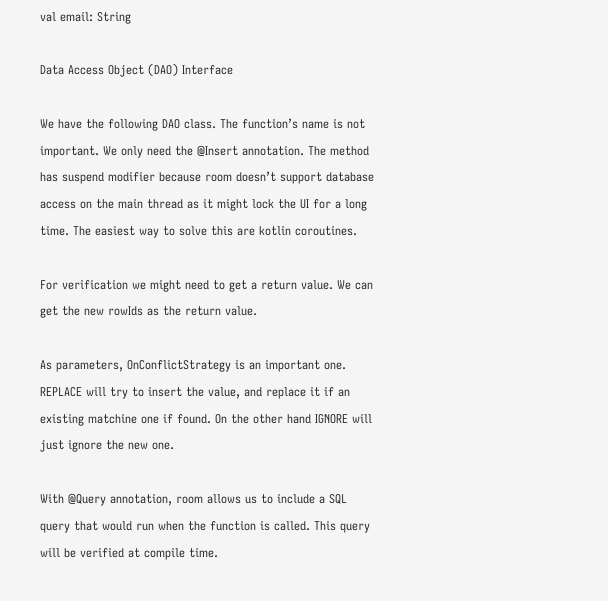val email: String

Data Access Object (DAO) Interface

We have the following DAO class. The function’s name is not important. We only need the @Insert annotation. The method has suspend modifier because room doesn’t support database access on the main thread as it might lock the UI for a long time. The easiest way to solve this are kotlin coroutines.

For verification we might need to get a return value. We can get the new rowIds as the return value.

As parameters, OnConflictStrategy is an important one. REPLACE will try to insert the value, and replace it if an existing matchine one if found. On the other hand IGNORE will just ignore the new one.

With @Query annotation, room allows us to include a SQL query that would run when the function is called. This query will be verified at compile time.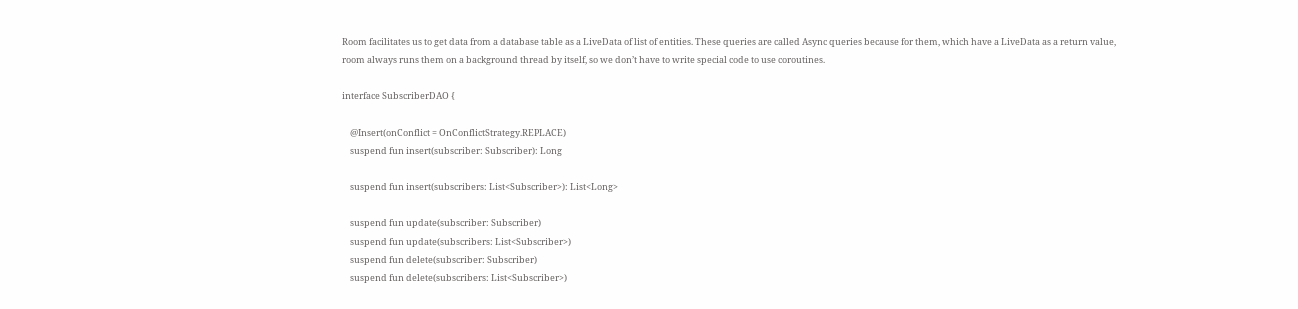Room facilitates us to get data from a database table as a LiveData of list of entities. These queries are called Async queries because for them, which have a LiveData as a return value, room always runs them on a background thread by itself, so we don’t have to write special code to use coroutines.

interface SubscriberDAO {

    @Insert(onConflict = OnConflictStrategy.REPLACE)
    suspend fun insert(subscriber: Subscriber): Long

    suspend fun insert(subscribers: List<Subscriber>): List<Long>

    suspend fun update(subscriber: Subscriber)
    suspend fun update(subscribers: List<Subscriber>)
    suspend fun delete(subscriber: Subscriber)
    suspend fun delete(subscribers: List<Subscriber>)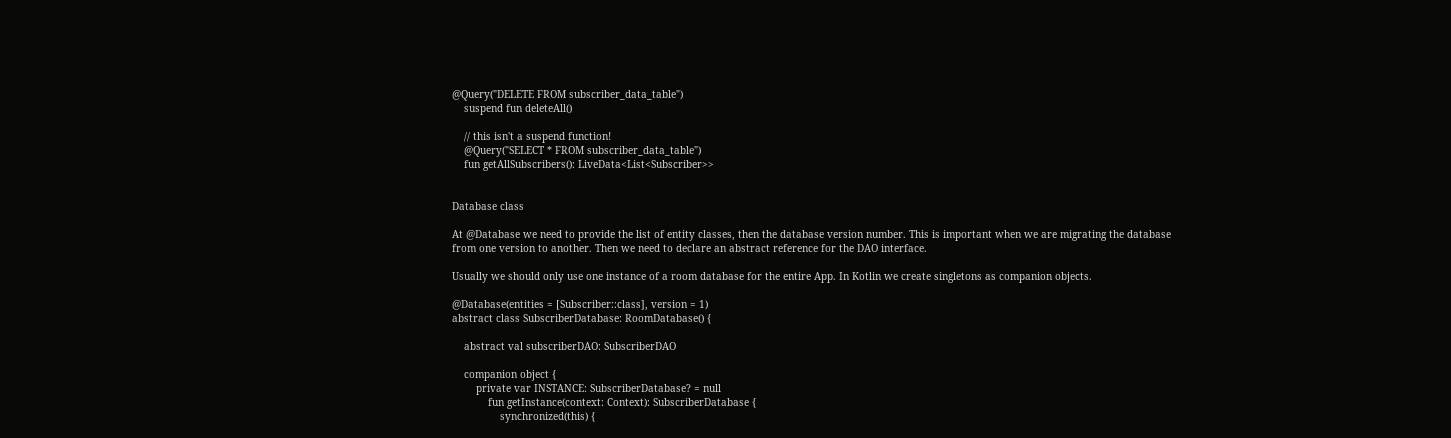@Query("DELETE FROM subscriber_data_table")
    suspend fun deleteAll()

    // this isn't a suspend function!
    @Query("SELECT * FROM subscriber_data_table")
    fun getAllSubscribers(): LiveData<List<Subscriber>>


Database class

At @Database we need to provide the list of entity classes, then the database version number. This is important when we are migrating the database from one version to another. Then we need to declare an abstract reference for the DAO interface.

Usually we should only use one instance of a room database for the entire App. In Kotlin we create singletons as companion objects.

@Database(entities = [Subscriber::class], version = 1)
abstract class SubscriberDatabase: RoomDatabase() {

    abstract val subscriberDAO: SubscriberDAO

    companion object {
        private var INSTANCE: SubscriberDatabase? = null
            fun getInstance(context: Context): SubscriberDatabase {
                synchronized(this) {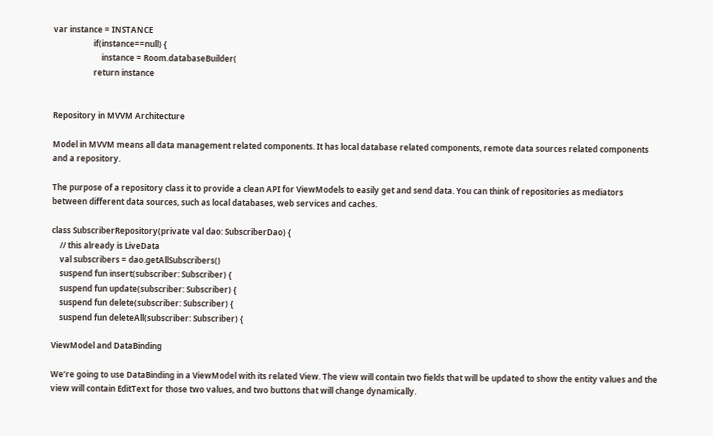var instance = INSTANCE
                    if(instance==null) {
                        instance = Room.databaseBuilder(
                    return instance


Repository in MVVM Architecture

Model in MVVM means all data management related components. It has local database related components, remote data sources related components and a repository.

The purpose of a repository class it to provide a clean API for ViewModels to easily get and send data. You can think of repositories as mediators between different data sources, such as local databases, web services and caches.

class SubscriberRepository(private val dao: SubscriberDao) {
    // this already is LiveData
    val subscribers = dao.getAllSubscribers()
    suspend fun insert(subscriber: Subscriber) {
    suspend fun update(subscriber: Subscriber) {
    suspend fun delete(subscriber: Subscriber) {
    suspend fun deleteAll(subscriber: Subscriber) {

ViewModel and DataBinding

We’re going to use DataBinding in a ViewModel with its related View. The view will contain two fields that will be updated to show the entity values and the view will contain EditText for those two values, and two buttons that will change dynamically.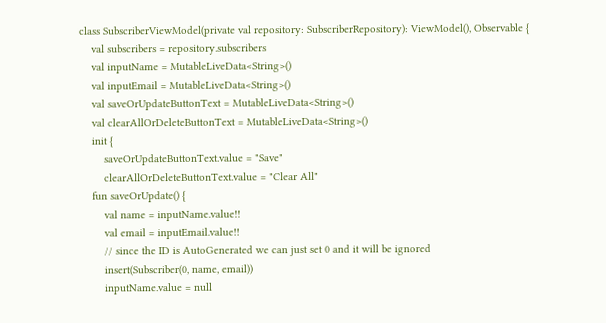class SubscriberViewModel(private val repository: SubscriberRepository): ViewModel(), Observable {
    val subscribers = repository.subscribers
    val inputName = MutableLiveData<String>()
    val inputEmail = MutableLiveData<String>()
    val saveOrUpdateButtonText = MutableLiveData<String>()
    val clearAllOrDeleteButtonText = MutableLiveData<String>()
    init {
        saveOrUpdateButtonText.value = "Save"
        clearAllOrDeleteButtonText.value = "Clear All"
    fun saveOrUpdate() {
        val name = inputName.value!!
        val email = inputEmail.value!!
        // since the ID is AutoGenerated we can just set 0 and it will be ignored
        insert(Subscriber(0, name, email))
        inputName.value = null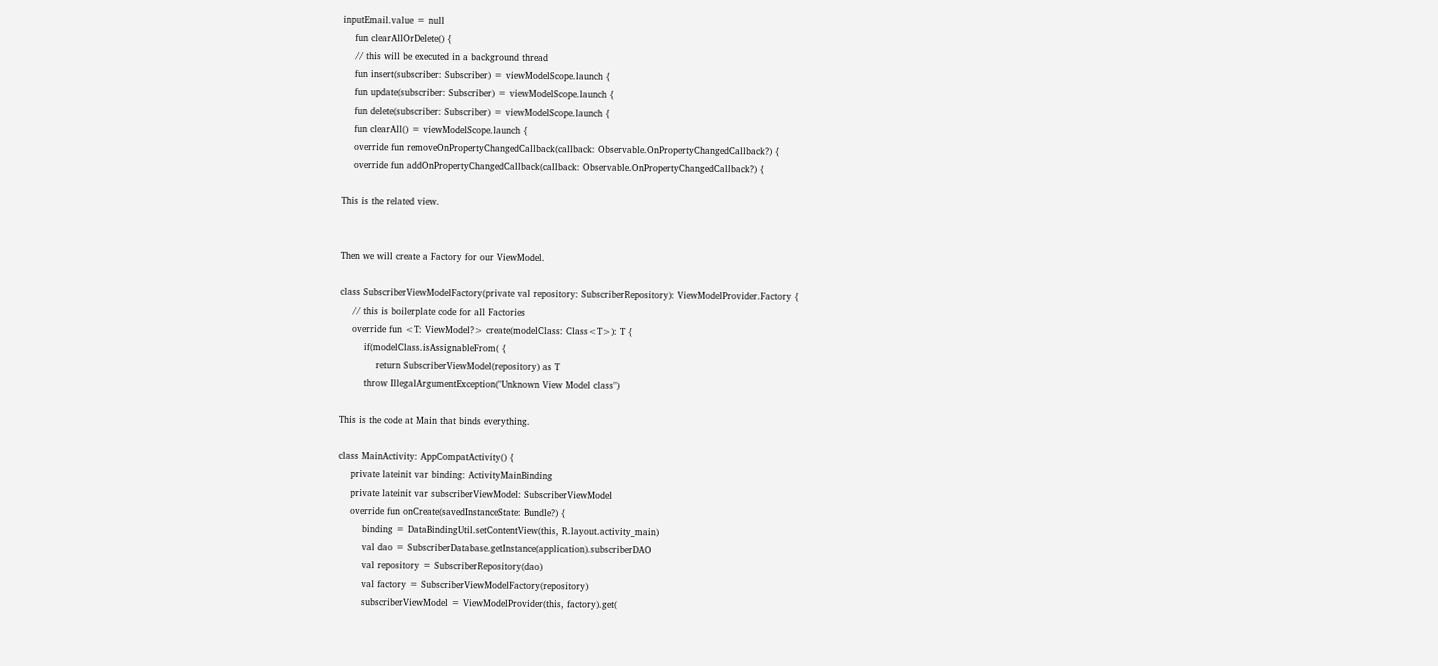inputEmail.value = null
    fun clearAllOrDelete() {
    // this will be executed in a background thread
    fun insert(subscriber: Subscriber) = viewModelScope.launch {
    fun update(subscriber: Subscriber) = viewModelScope.launch {
    fun delete(subscriber: Subscriber) = viewModelScope.launch {
    fun clearAll() = viewModelScope.launch {
    override fun removeOnPropertyChangedCallback(callback: Observable.OnPropertyChangedCallback?) {
    override fun addOnPropertyChangedCallback(callback: Observable.OnPropertyChangedCallback?) {

This is the related view.


Then we will create a Factory for our ViewModel.

class SubscriberViewModelFactory(private val repository: SubscriberRepository): ViewModelProvider.Factory {
    // this is boilerplate code for all Factories
    override fun <T: ViewModel?> create(modelClass: Class<T>): T {
        if(modelClass.isAssignableFrom( {
            return SubscriberViewModel(repository) as T
        throw IllegalArgumentException("Unknown View Model class")

This is the code at Main that binds everything.

class MainActivity: AppCompatActivity() {
    private lateinit var binding: ActivityMainBinding
    private lateinit var subscriberViewModel: SubscriberViewModel
    override fun onCreate(savedInstanceState: Bundle?) {
        binding = DataBindingUtil.setContentView(this, R.layout.activity_main)
        val dao = SubscriberDatabase.getInstance(application).subscriberDAO
        val repository = SubscriberRepository(dao)
        val factory = SubscriberViewModelFactory(repository)
        subscriberViewModel = ViewModelProvider(this, factory).get(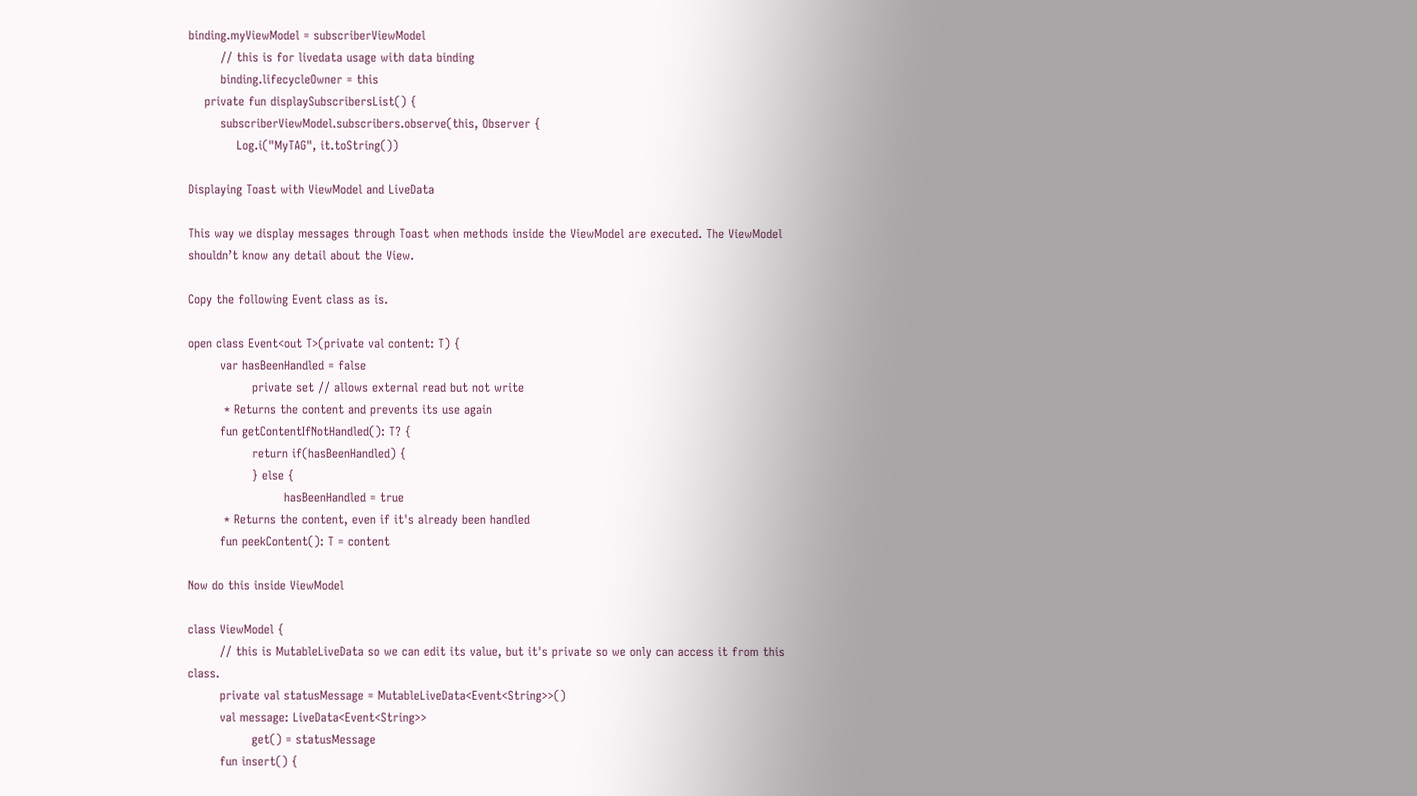binding.myViewModel = subscriberViewModel
        // this is for livedata usage with data binding
        binding.lifecycleOwner = this
    private fun displaySubscribersList() {
        subscriberViewModel.subscribers.observe(this, Observer {
            Log.i("MyTAG", it.toString())

Displaying Toast with ViewModel and LiveData

This way we display messages through Toast when methods inside the ViewModel are executed. The ViewModel shouldn’t know any detail about the View.

Copy the following Event class as is.

open class Event<out T>(private val content: T) {
        var hasBeenHandled = false
                private set // allows external read but not write
         * Returns the content and prevents its use again
        fun getContentIfNotHandled(): T? {
                return if(hasBeenHandled) {
                } else {
                        hasBeenHandled = true
         * Returns the content, even if it's already been handled
        fun peekContent(): T = content

Now do this inside ViewModel

class ViewModel {
        // this is MutableLiveData so we can edit its value, but it's private so we only can access it from this class.
        private val statusMessage = MutableLiveData<Event<String>>()
        val message: LiveData<Event<String>>
                get() = statusMessage
        fun insert() {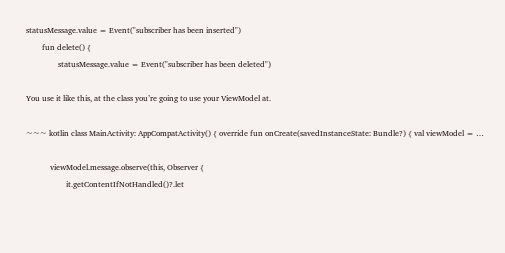statusMessage.value = Event("subscriber has been inserted")
        fun delete() {
                statusMessage.value = Event("subscriber has been deleted")

You use it like this, at the class you’re going to use your ViewModel at.

~~~ kotlin class MainActivity: AppCompatActivity() { override fun onCreate(savedInstanceState: Bundle?) { val viewModel = …

            viewModel.message.observe(this, Observer {
                    it.getContentIfNotHandled()?.let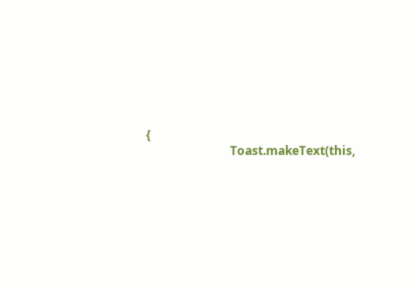{
                            Toast.makeText(this,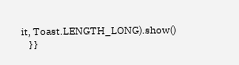it, Toast.LENGTH_LONG).show()
    } }